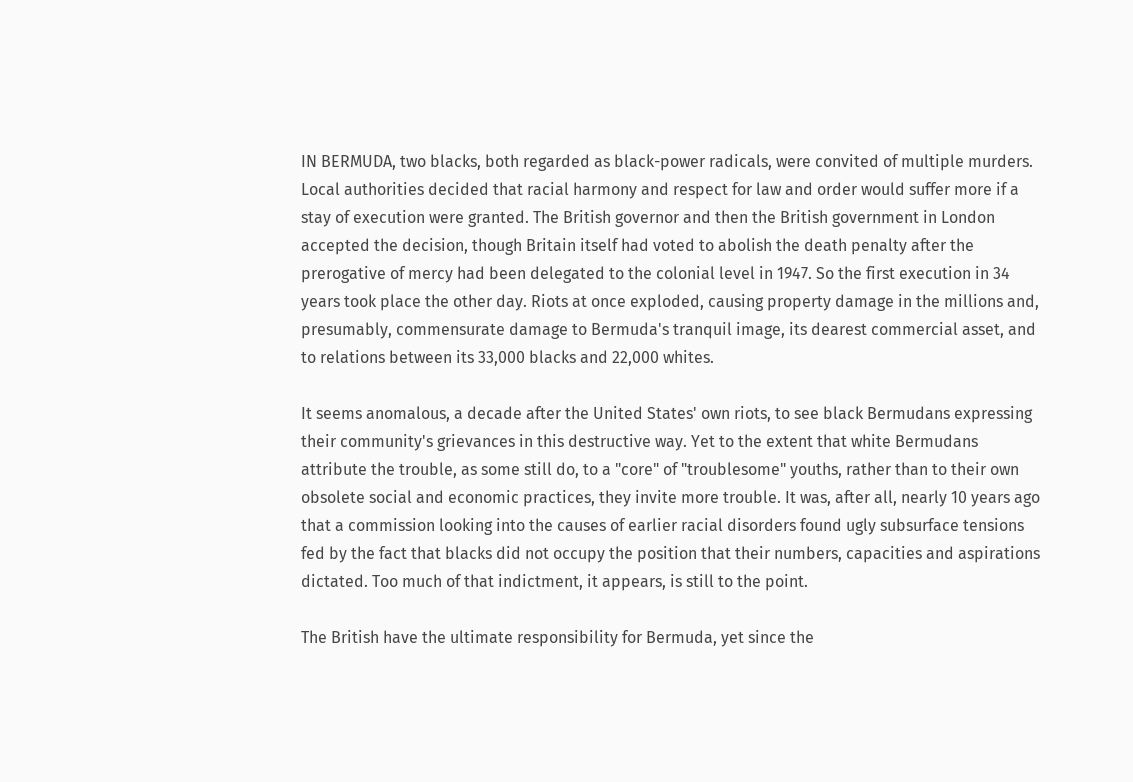IN BERMUDA, two blacks, both regarded as black-power radicals, were convited of multiple murders. Local authorities decided that racial harmony and respect for law and order would suffer more if a stay of execution were granted. The British governor and then the British government in London accepted the decision, though Britain itself had voted to abolish the death penalty after the prerogative of mercy had been delegated to the colonial level in 1947. So the first execution in 34 years took place the other day. Riots at once exploded, causing property damage in the millions and, presumably, commensurate damage to Bermuda's tranquil image, its dearest commercial asset, and to relations between its 33,000 blacks and 22,000 whites.

It seems anomalous, a decade after the United States' own riots, to see black Bermudans expressing their community's grievances in this destructive way. Yet to the extent that white Bermudans attribute the trouble, as some still do, to a "core" of "troublesome" youths, rather than to their own obsolete social and economic practices, they invite more trouble. It was, after all, nearly 10 years ago that a commission looking into the causes of earlier racial disorders found ugly subsurface tensions fed by the fact that blacks did not occupy the position that their numbers, capacities and aspirations dictated. Too much of that indictment, it appears, is still to the point.

The British have the ultimate responsibility for Bermuda, yet since the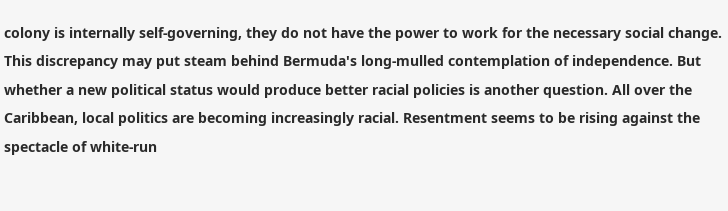colony is internally self-governing, they do not have the power to work for the necessary social change. This discrepancy may put steam behind Bermuda's long-mulled contemplation of independence. But whether a new political status would produce better racial policies is another question. All over the Caribbean, local politics are becoming increasingly racial. Resentment seems to be rising against the spectacle of white-run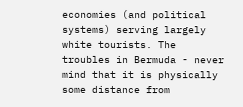economies (and political systems) serving largely white tourists. The troubles in Bermuda - never mind that it is physically some distance from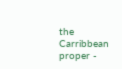the Carribbean proper -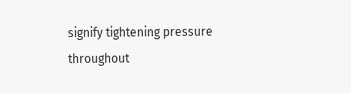signify tightening pressure throughout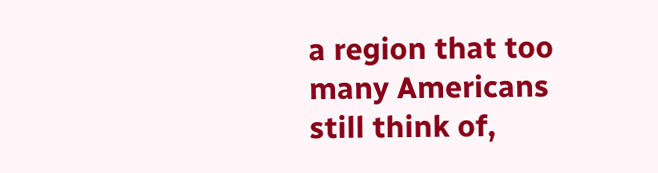a region that too many Americans still think of,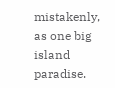mistakenly, as one big island paradise.